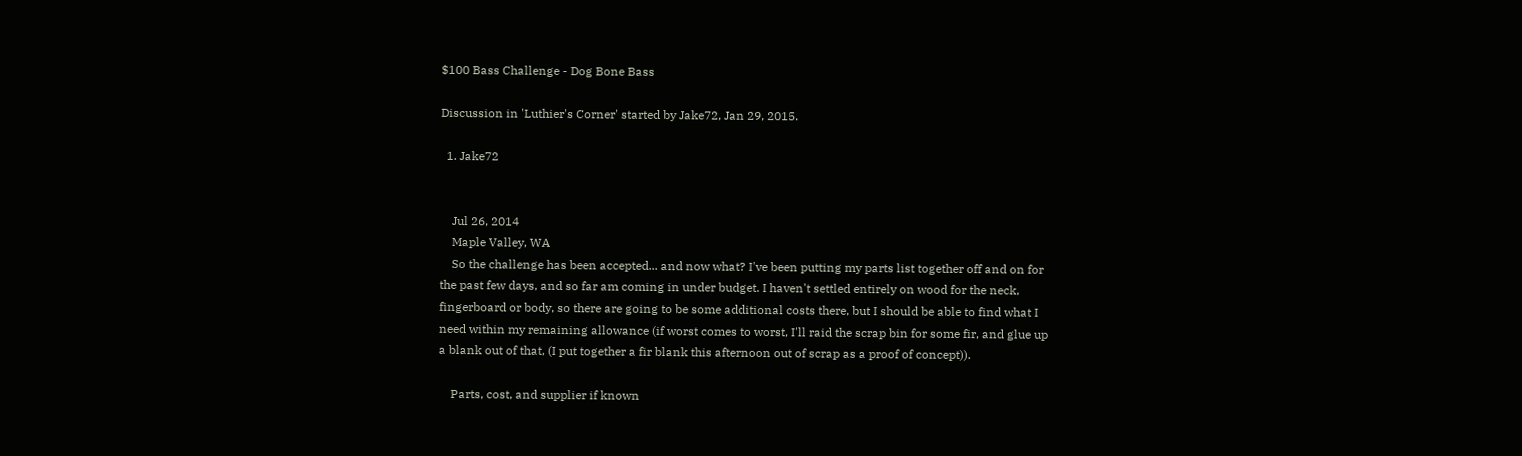$100 Bass Challenge - Dog Bone Bass

Discussion in 'Luthier's Corner' started by Jake72, Jan 29, 2015.

  1. Jake72


    Jul 26, 2014
    Maple Valley, WA
    So the challenge has been accepted... and now what? I've been putting my parts list together off and on for the past few days, and so far am coming in under budget. I haven't settled entirely on wood for the neck, fingerboard or body, so there are going to be some additional costs there, but I should be able to find what I need within my remaining allowance (if worst comes to worst, I'll raid the scrap bin for some fir, and glue up a blank out of that, (I put together a fir blank this afternoon out of scrap as a proof of concept)).

    Parts, cost, and supplier if known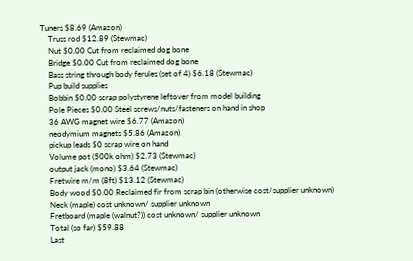Tuners $8.69 (Amazon)
    Truss rod $12.89 (Stewmac)
    Nut $0.00 Cut from reclaimed dog bone
    Bridge $0.00 Cut from reclaimed dog bone
    Bass string through body ferules (set of 4) $6.18 (Stewmac)
    Pup build supplies
    Bobbin $0.00 scrap polystyrene leftover from model building
    Pole Pieces $0.00 Steel screws/nuts/fasteners on hand in shop
    36 AWG magnet wire $6.77 (Amazon)
    neodymium magnets $5.86 (Amazon)
    pickup leads $0 scrap wire on hand
    Volume pot (500k ohm) $2.73 (Stewmac)
    output jack (mono) $3.64 (Stewmac)
    Fretwire m/m (8ft) $13.12 (Stewmac)
    Body wood $0.00 Reclaimed fir from scrap bin (otherwise cost/supplier unknown)
    Neck (maple) cost unknown/ supplier unknown
    Fretboard (maple (walnut?)) cost unknown/ supplier unknown
    Total (so far) $59.88
    Last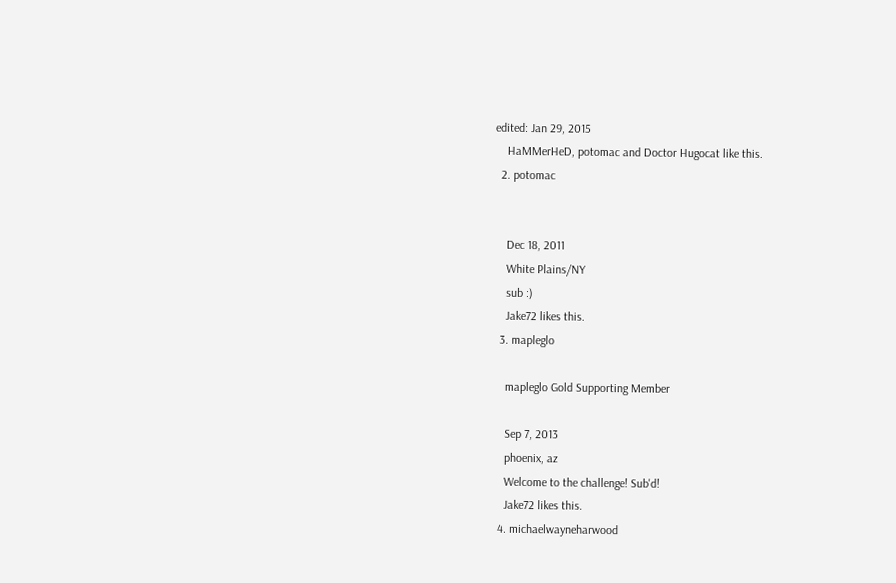edited: Jan 29, 2015
    HaMMerHeD, potomac and Doctor Hugocat like this.
  2. potomac


    Dec 18, 2011
    White Plains/NY
    sub :)
    Jake72 likes this.
  3. mapleglo

    mapleglo Gold Supporting Member

    Sep 7, 2013
    phoenix, az
    Welcome to the challenge! Sub'd!
    Jake72 likes this.
  4. michaelwayneharwood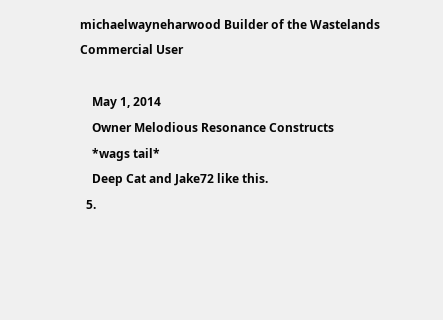michaelwayneharwood Builder of the Wastelands Commercial User

    May 1, 2014
    Owner Melodious Resonance Constructs
    *wags tail*
    Deep Cat and Jake72 like this.
  5.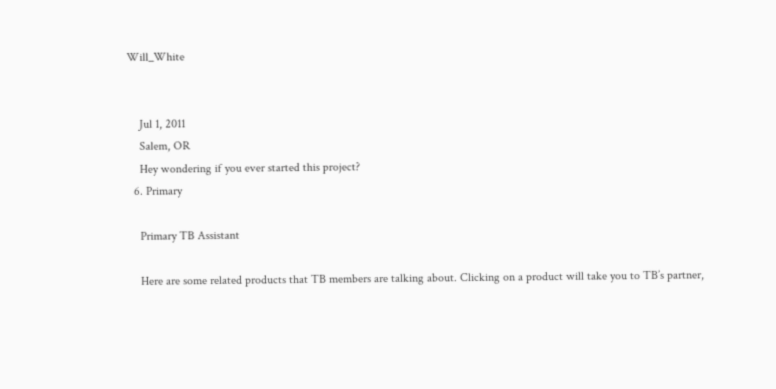Will_White


    Jul 1, 2011
    Salem, OR
    Hey wondering if you ever started this project?
  6. Primary

    Primary TB Assistant

    Here are some related products that TB members are talking about. Clicking on a product will take you to TB’s partner,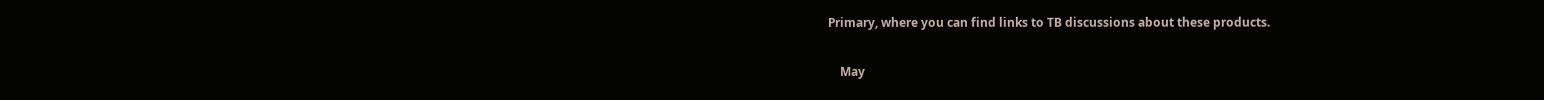Primary, where you can find links to TB discussions about these products.

    May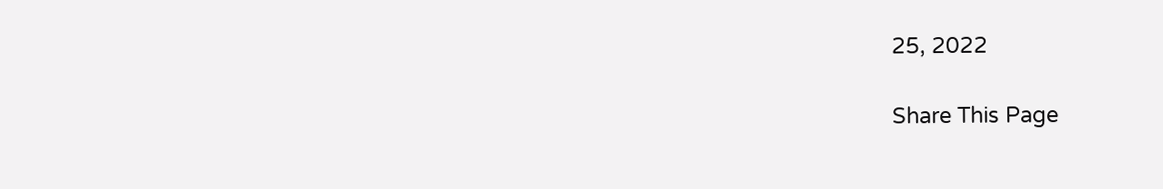25, 2022

Share This Page